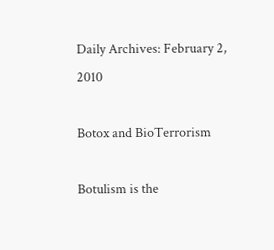Daily Archives: February 2, 2010

Botox and BioTerrorism

Botulism is the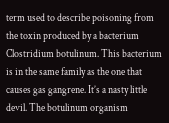term used to describe poisoning from the toxin produced by a bacterium Clostridium botulinum. This bacterium is in the same family as the one that causes gas gangrene. It’s a nasty little devil. The botulinum organism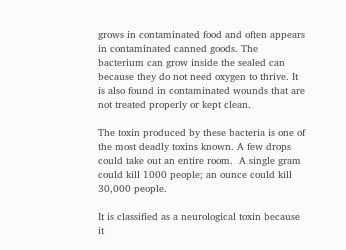grows in contaminated food and often appears in contaminated canned goods. The bacterium can grow inside the sealed can because they do not need oxygen to thrive. It is also found in contaminated wounds that are not treated properly or kept clean.

The toxin produced by these bacteria is one of the most deadly toxins known. A few drops could take out an entire room.  A single gram could kill 1000 people; an ounce could kill 30,000 people.

It is classified as a neurological toxin because it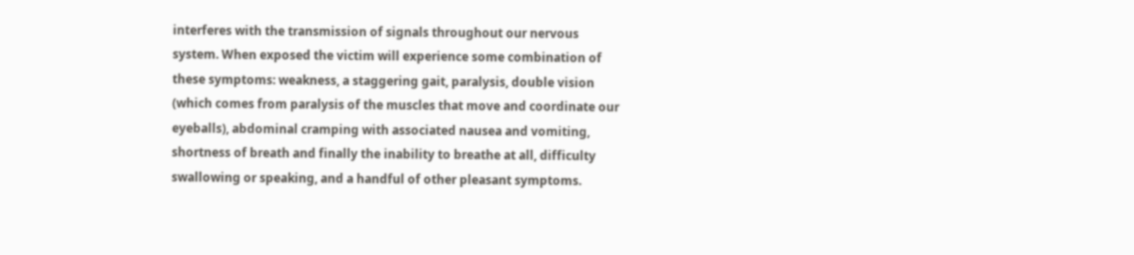interferes with the transmission of signals throughout our nervous system. When exposed the victim will experience some combination of these symptoms: weakness, a staggering gait, paralysis, double vision (which comes from paralysis of the muscles that move and coordinate our eyeballs), abdominal cramping with associated nausea and vomiting, shortness of breath and finally the inability to breathe at all, difficulty swallowing or speaking, and a handful of other pleasant symptoms.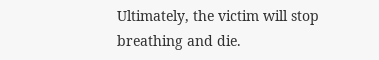Ultimately, the victim will stop breathing and die.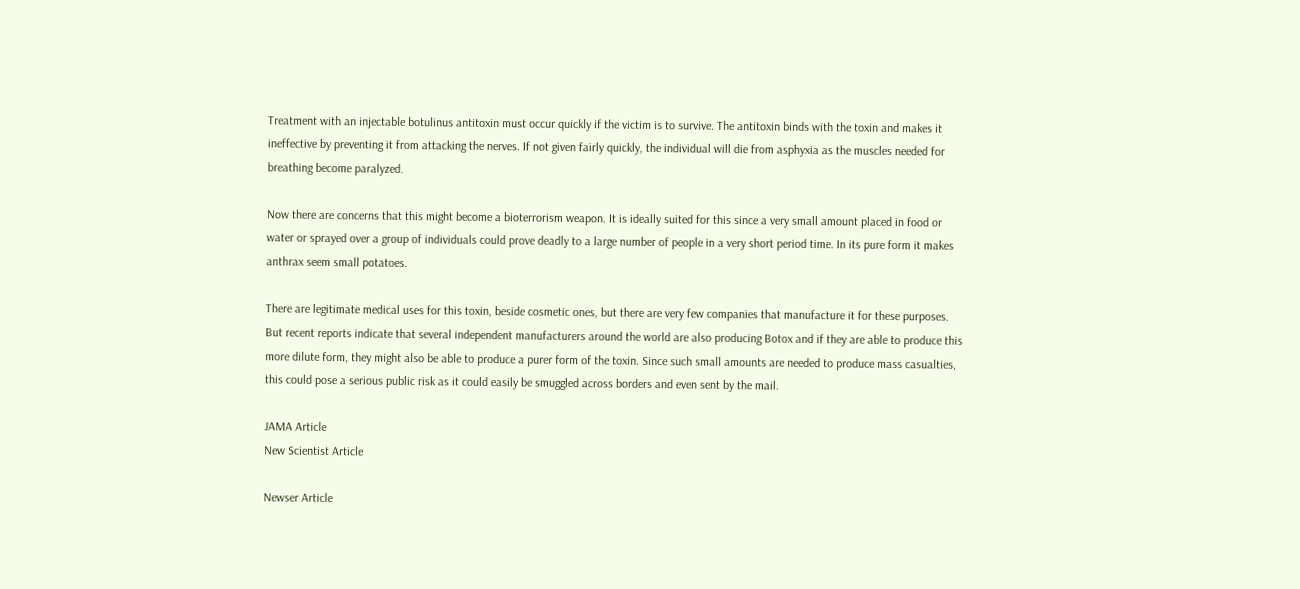Treatment with an injectable botulinus antitoxin must occur quickly if the victim is to survive. The antitoxin binds with the toxin and makes it ineffective by preventing it from attacking the nerves. If not given fairly quickly, the individual will die from asphyxia as the muscles needed for breathing become paralyzed.

Now there are concerns that this might become a bioterrorism weapon. It is ideally suited for this since a very small amount placed in food or water or sprayed over a group of individuals could prove deadly to a large number of people in a very short period time. In its pure form it makes anthrax seem small potatoes.

There are legitimate medical uses for this toxin, beside cosmetic ones, but there are very few companies that manufacture it for these purposes. But recent reports indicate that several independent manufacturers around the world are also producing Botox and if they are able to produce this more dilute form, they might also be able to produce a purer form of the toxin. Since such small amounts are needed to produce mass casualties, this could pose a serious public risk as it could easily be smuggled across borders and even sent by the mail.

JAMA Article
New Scientist Article

Newser Article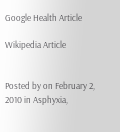Google Health Article

Wikipedia Article


Posted by on February 2, 2010 in Asphyxia,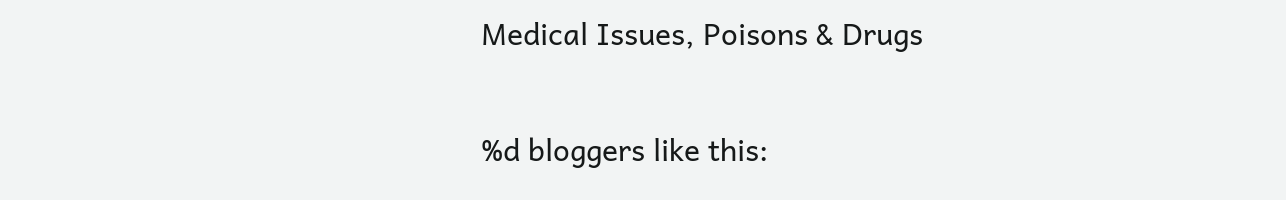Medical Issues, Poisons & Drugs

%d bloggers like this: